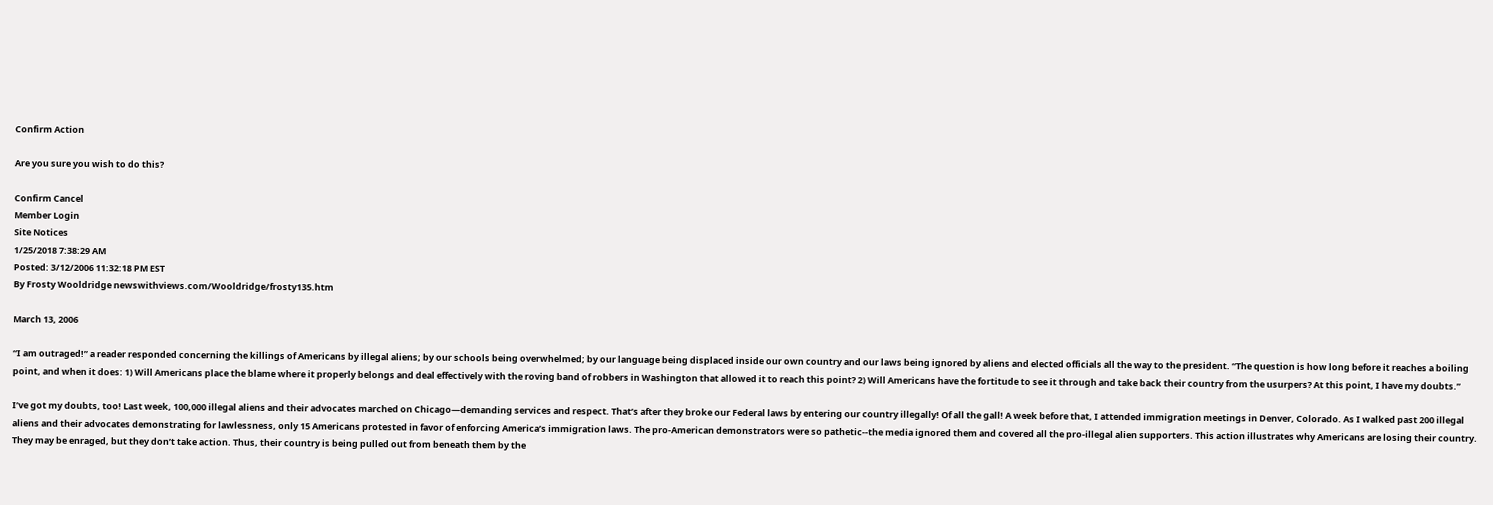Confirm Action

Are you sure you wish to do this?

Confirm Cancel
Member Login
Site Notices
1/25/2018 7:38:29 AM
Posted: 3/12/2006 11:32:18 PM EST
By Frosty Wooldridge newswithviews.com/Wooldridge/frosty135.htm

March 13, 2006

“I am outraged!” a reader responded concerning the killings of Americans by illegal aliens; by our schools being overwhelmed; by our language being displaced inside our own country and our laws being ignored by aliens and elected officials all the way to the president. “The question is how long before it reaches a boiling point, and when it does: 1) Will Americans place the blame where it properly belongs and deal effectively with the roving band of robbers in Washington that allowed it to reach this point? 2) Will Americans have the fortitude to see it through and take back their country from the usurpers? At this point, I have my doubts.”

I’ve got my doubts, too! Last week, 100,000 illegal aliens and their advocates marched on Chicago—demanding services and respect. That’s after they broke our Federal laws by entering our country illegally! Of all the gall! A week before that, I attended immigration meetings in Denver, Colorado. As I walked past 200 illegal aliens and their advocates demonstrating for lawlessness, only 15 Americans protested in favor of enforcing America’s immigration laws. The pro-American demonstrators were so pathetic--the media ignored them and covered all the pro-illegal alien supporters. This action illustrates why Americans are losing their country. They may be enraged, but they don’t take action. Thus, their country is being pulled out from beneath them by the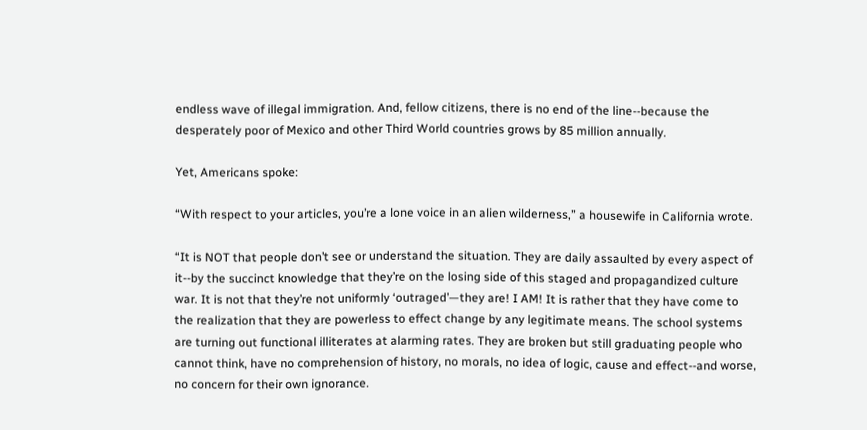endless wave of illegal immigration. And, fellow citizens, there is no end of the line--because the desperately poor of Mexico and other Third World countries grows by 85 million annually.

Yet, Americans spoke:

“With respect to your articles, you’re a lone voice in an alien wilderness,” a housewife in California wrote.

“It is NOT that people don’t see or understand the situation. They are daily assaulted by every aspect of it--by the succinct knowledge that they’re on the losing side of this staged and propagandized culture war. It is not that they’re not uniformly ‘outraged’—they are! I AM! It is rather that they have come to the realization that they are powerless to effect change by any legitimate means. The school systems are turning out functional illiterates at alarming rates. They are broken but still graduating people who cannot think, have no comprehension of history, no morals, no idea of logic, cause and effect--and worse, no concern for their own ignorance.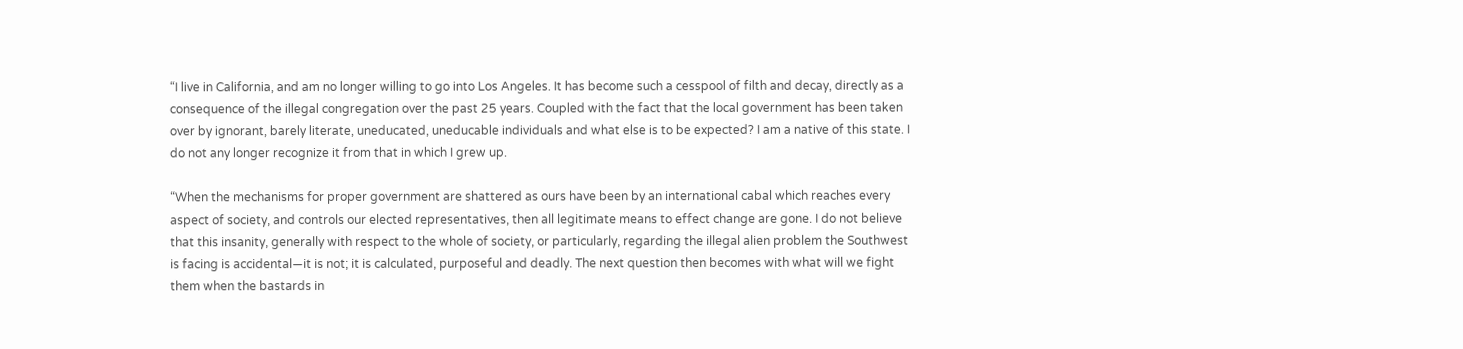“I live in California, and am no longer willing to go into Los Angeles. It has become such a cesspool of filth and decay, directly as a consequence of the illegal congregation over the past 25 years. Coupled with the fact that the local government has been taken over by ignorant, barely literate, uneducated, uneducable individuals and what else is to be expected? I am a native of this state. I do not any longer recognize it from that in which I grew up.

“When the mechanisms for proper government are shattered as ours have been by an international cabal which reaches every aspect of society, and controls our elected representatives, then all legitimate means to effect change are gone. I do not believe that this insanity, generally with respect to the whole of society, or particularly, regarding the illegal alien problem the Southwest is facing is accidental—it is not; it is calculated, purposeful and deadly. The next question then becomes with what will we fight them when the bastards in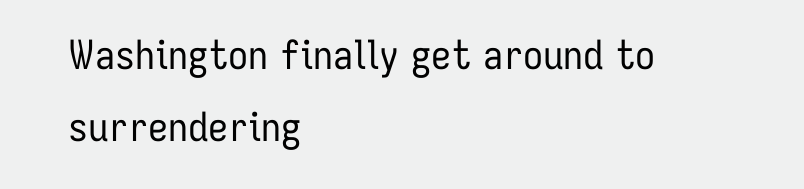Washington finally get around to surrendering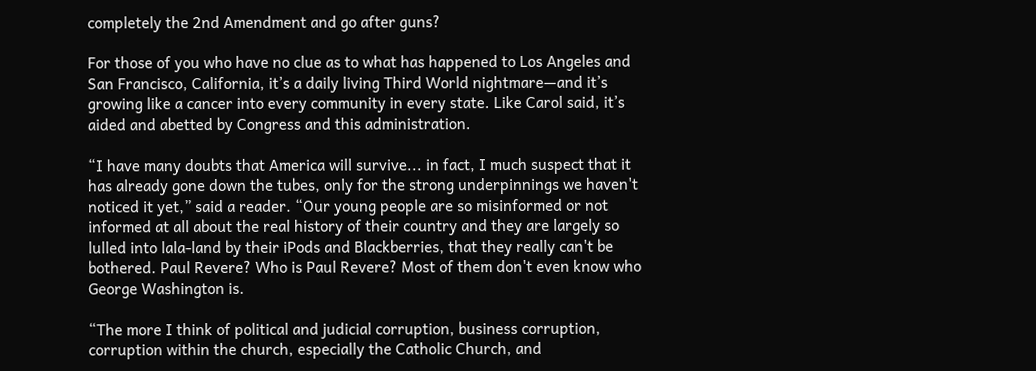completely the 2nd Amendment and go after guns?

For those of you who have no clue as to what has happened to Los Angeles and San Francisco, California, it’s a daily living Third World nightmare—and it’s growing like a cancer into every community in every state. Like Carol said, it’s aided and abetted by Congress and this administration.

“I have many doubts that America will survive... in fact, I much suspect that it has already gone down the tubes, only for the strong underpinnings we haven't noticed it yet,” said a reader. “Our young people are so misinformed or not informed at all about the real history of their country and they are largely so lulled into lala-land by their iPods and Blackberries, that they really can't be bothered. Paul Revere? Who is Paul Revere? Most of them don't even know who George Washington is.

“The more I think of political and judicial corruption, business corruption, corruption within the church, especially the Catholic Church, and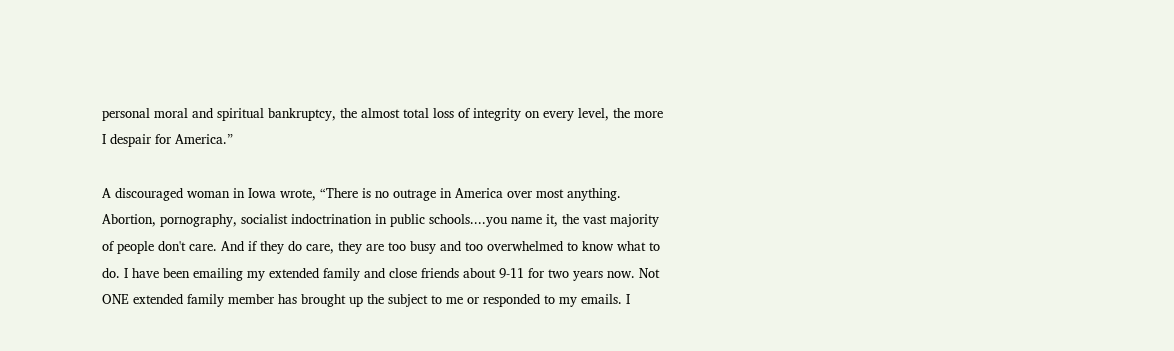personal moral and spiritual bankruptcy, the almost total loss of integrity on every level, the more I despair for America.”

A discouraged woman in Iowa wrote, “There is no outrage in America over most anything. Abortion, pornography, socialist indoctrination in public schools....you name it, the vast majority of people don't care. And if they do care, they are too busy and too overwhelmed to know what to do. I have been emailing my extended family and close friends about 9-11 for two years now. Not ONE extended family member has brought up the subject to me or responded to my emails. I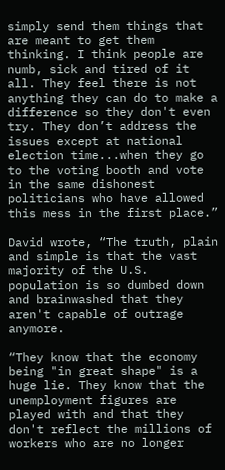simply send them things that are meant to get them thinking. I think people are numb, sick and tired of it all. They feel there is not anything they can do to make a difference so they don't even try. They don’t address the issues except at national election time...when they go to the voting booth and vote in the same dishonest politicians who have allowed this mess in the first place.”

David wrote, “The truth, plain and simple is that the vast majority of the U.S. population is so dumbed down and brainwashed that they aren't capable of outrage anymore.

“They know that the economy being "in great shape" is a huge lie. They know that the unemployment figures are played with and that they don't reflect the millions of workers who are no longer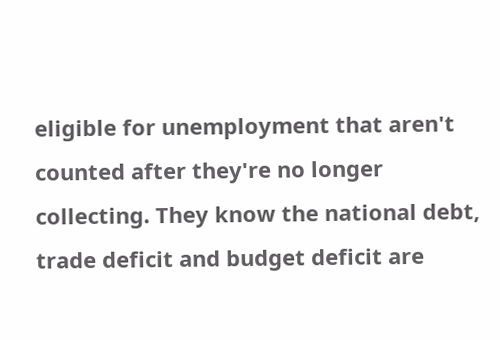eligible for unemployment that aren't counted after they're no longer collecting. They know the national debt, trade deficit and budget deficit are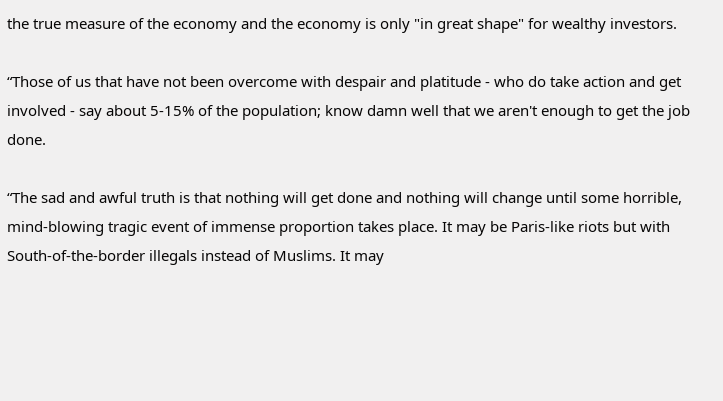the true measure of the economy and the economy is only "in great shape" for wealthy investors.

“Those of us that have not been overcome with despair and platitude - who do take action and get involved - say about 5-15% of the population; know damn well that we aren't enough to get the job done.

“The sad and awful truth is that nothing will get done and nothing will change until some horrible, mind-blowing tragic event of immense proportion takes place. It may be Paris-like riots but with South-of-the-border illegals instead of Muslims. It may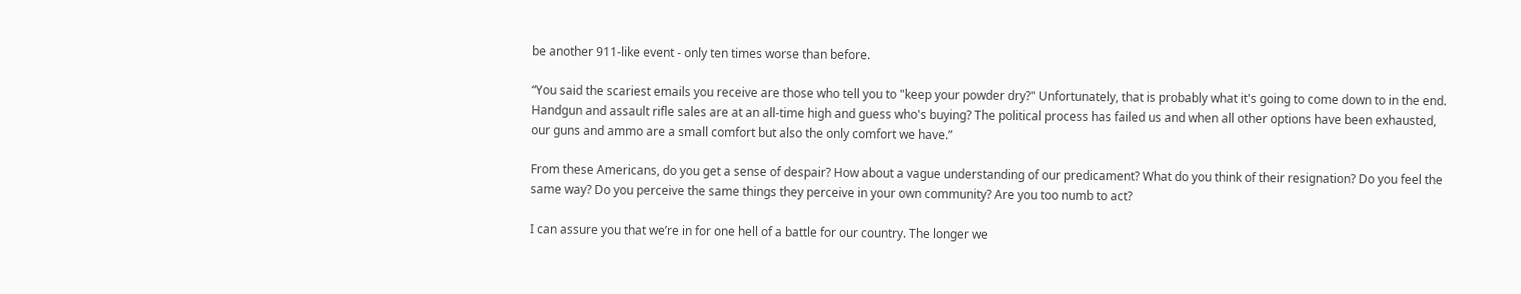be another 911-like event - only ten times worse than before.

“You said the scariest emails you receive are those who tell you to "keep your powder dry?" Unfortunately, that is probably what it's going to come down to in the end. Handgun and assault rifle sales are at an all-time high and guess who's buying? The political process has failed us and when all other options have been exhausted, our guns and ammo are a small comfort but also the only comfort we have.”

From these Americans, do you get a sense of despair? How about a vague understanding of our predicament? What do you think of their resignation? Do you feel the same way? Do you perceive the same things they perceive in your own community? Are you too numb to act?

I can assure you that we’re in for one hell of a battle for our country. The longer we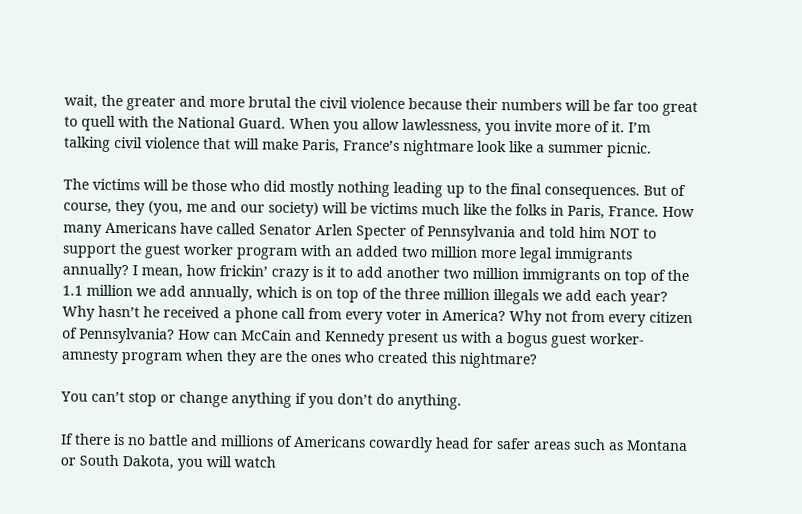wait, the greater and more brutal the civil violence because their numbers will be far too great to quell with the National Guard. When you allow lawlessness, you invite more of it. I’m talking civil violence that will make Paris, France’s nightmare look like a summer picnic.

The victims will be those who did mostly nothing leading up to the final consequences. But of course, they (you, me and our society) will be victims much like the folks in Paris, France. How many Americans have called Senator Arlen Specter of Pennsylvania and told him NOT to support the guest worker program with an added two million more legal immigrants annually? I mean, how frickin’ crazy is it to add another two million immigrants on top of the 1.1 million we add annually, which is on top of the three million illegals we add each year? Why hasn’t he received a phone call from every voter in America? Why not from every citizen of Pennsylvania? How can McCain and Kennedy present us with a bogus guest worker-amnesty program when they are the ones who created this nightmare?

You can’t stop or change anything if you don’t do anything.

If there is no battle and millions of Americans cowardly head for safer areas such as Montana or South Dakota, you will watch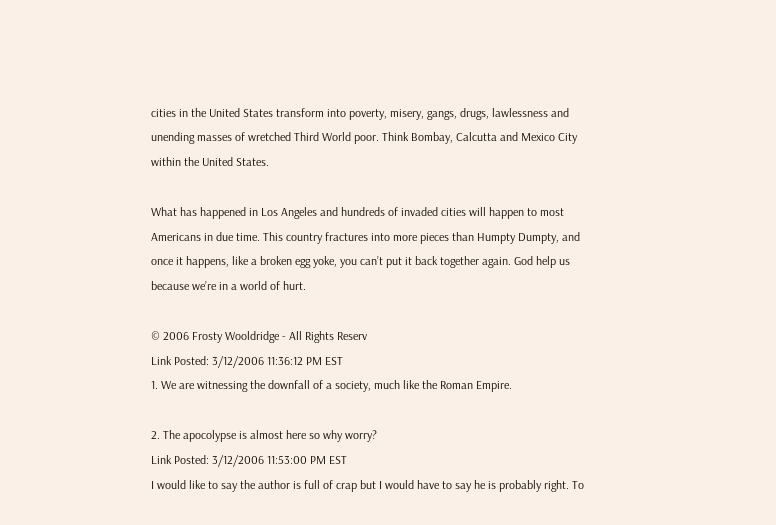cities in the United States transform into poverty, misery, gangs, drugs, lawlessness and unending masses of wretched Third World poor. Think Bombay, Calcutta and Mexico City within the United States.

What has happened in Los Angeles and hundreds of invaded cities will happen to most Americans in due time. This country fractures into more pieces than Humpty Dumpty, and once it happens, like a broken egg yoke, you can’t put it back together again. God help us because we’re in a world of hurt.

© 2006 Frosty Wooldridge - All Rights Reserv
Link Posted: 3/12/2006 11:36:12 PM EST
1. We are witnessing the downfall of a society, much like the Roman Empire.

2. The apocolypse is almost here so why worry?
Link Posted: 3/12/2006 11:53:00 PM EST
I would like to say the author is full of crap but I would have to say he is probably right. To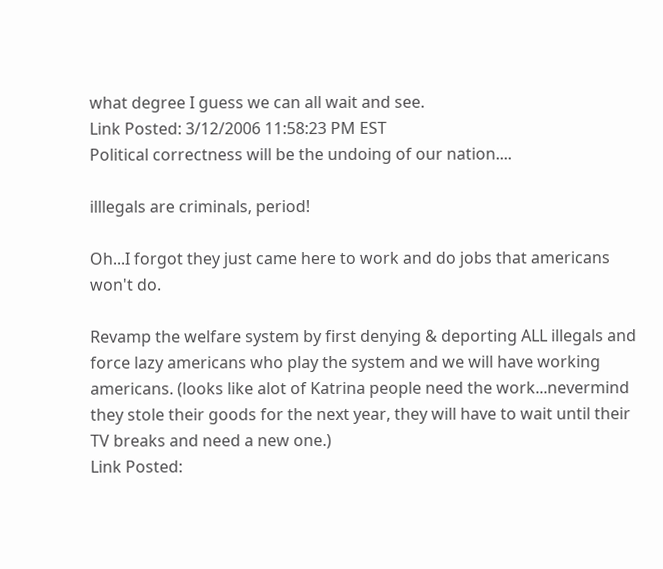what degree I guess we can all wait and see.
Link Posted: 3/12/2006 11:58:23 PM EST
Political correctness will be the undoing of our nation....

illlegals are criminals, period!

Oh...I forgot they just came here to work and do jobs that americans won't do.

Revamp the welfare system by first denying & deporting ALL illegals and force lazy americans who play the system and we will have working americans. (looks like alot of Katrina people need the work...nevermind they stole their goods for the next year, they will have to wait until their TV breaks and need a new one.)
Link Posted: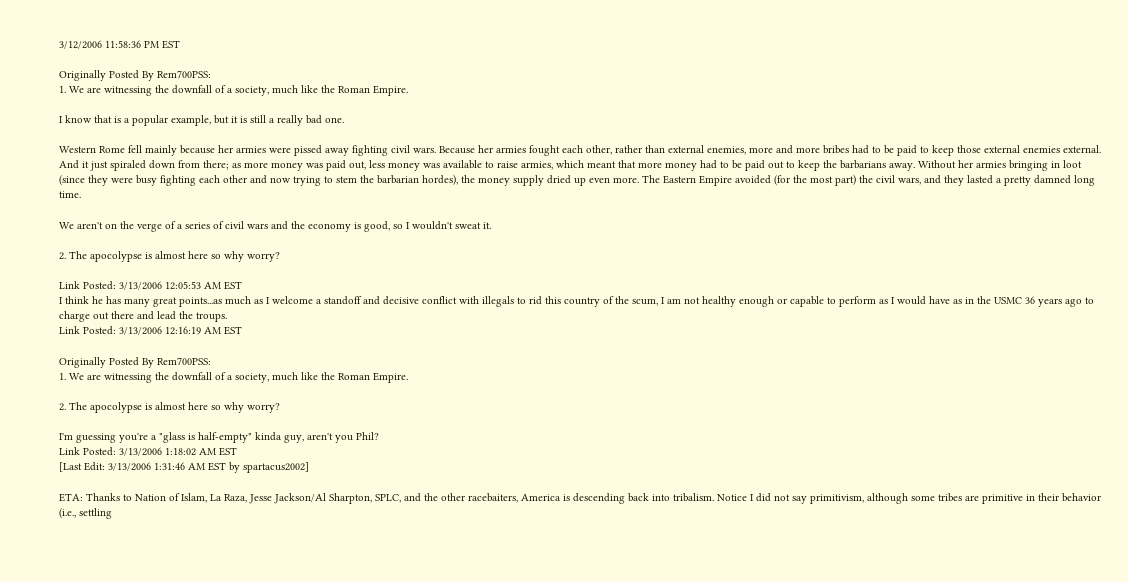3/12/2006 11:58:36 PM EST

Originally Posted By Rem700PSS:
1. We are witnessing the downfall of a society, much like the Roman Empire.

I know that is a popular example, but it is still a really bad one.

Western Rome fell mainly because her armies were pissed away fighting civil wars. Because her armies fought each other, rather than external enemies, more and more bribes had to be paid to keep those external enemies external. And it just spiraled down from there; as more money was paid out, less money was available to raise armies, which meant that more money had to be paid out to keep the barbarians away. Without her armies bringing in loot (since they were busy fighting each other and now trying to stem the barbarian hordes), the money supply dried up even more. The Eastern Empire avoided (for the most part) the civil wars, and they lasted a pretty damned long time.

We aren't on the verge of a series of civil wars and the economy is good, so I wouldn't sweat it.

2. The apocolypse is almost here so why worry?

Link Posted: 3/13/2006 12:05:53 AM EST
I think he has many great points...as much as I welcome a standoff and decisive conflict with illegals to rid this country of the scum, I am not healthy enough or capable to perform as I would have as in the USMC 36 years ago to charge out there and lead the troups.
Link Posted: 3/13/2006 12:16:19 AM EST

Originally Posted By Rem700PSS:
1. We are witnessing the downfall of a society, much like the Roman Empire.

2. The apocolypse is almost here so why worry?

I'm guessing you're a "glass is half-empty" kinda guy, aren't you Phil?
Link Posted: 3/13/2006 1:18:02 AM EST
[Last Edit: 3/13/2006 1:31:46 AM EST by spartacus2002]

ETA: Thanks to Nation of Islam, La Raza, Jesse Jackson/Al Sharpton, SPLC, and the other racebaiters, America is descending back into tribalism. Notice I did not say primitivism, although some tribes are primitive in their behavior (i.e., settling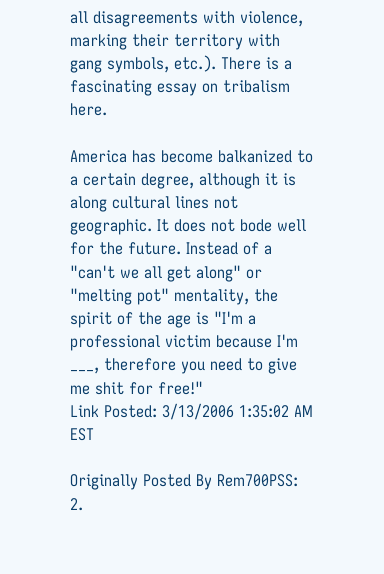all disagreements with violence, marking their territory with gang symbols, etc.). There is a fascinating essay on tribalism here.

America has become balkanized to a certain degree, although it is along cultural lines not geographic. It does not bode well for the future. Instead of a "can't we all get along" or "melting pot" mentality, the spirit of the age is "I'm a professional victim because I'm ___, therefore you need to give me shit for free!"
Link Posted: 3/13/2006 1:35:02 AM EST

Originally Posted By Rem700PSS:
2.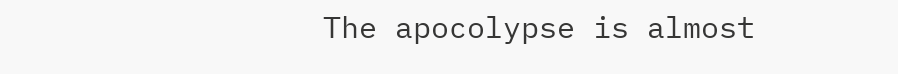The apocolypse is almost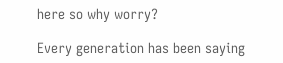here so why worry?

Every generation has been saying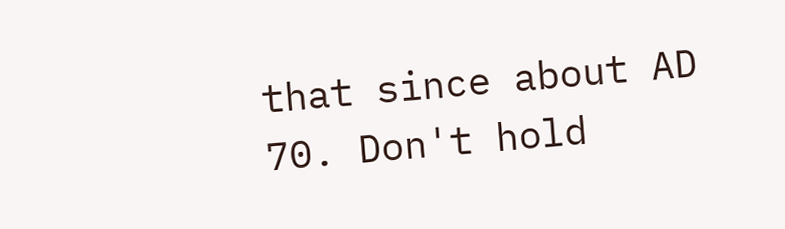that since about AD 70. Don't hold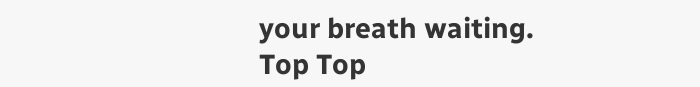your breath waiting.
Top Top